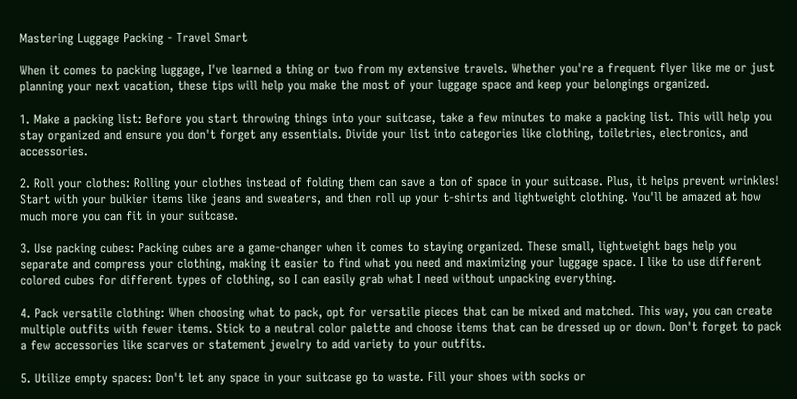Mastering Luggage Packing - Travel Smart

When it comes to packing luggage, I've learned a thing or two from my extensive travels. Whether you're a frequent flyer like me or just planning your next vacation, these tips will help you make the most of your luggage space and keep your belongings organized.

1. Make a packing list: Before you start throwing things into your suitcase, take a few minutes to make a packing list. This will help you stay organized and ensure you don't forget any essentials. Divide your list into categories like clothing, toiletries, electronics, and accessories.

2. Roll your clothes: Rolling your clothes instead of folding them can save a ton of space in your suitcase. Plus, it helps prevent wrinkles! Start with your bulkier items like jeans and sweaters, and then roll up your t-shirts and lightweight clothing. You'll be amazed at how much more you can fit in your suitcase.

3. Use packing cubes: Packing cubes are a game-changer when it comes to staying organized. These small, lightweight bags help you separate and compress your clothing, making it easier to find what you need and maximizing your luggage space. I like to use different colored cubes for different types of clothing, so I can easily grab what I need without unpacking everything.

4. Pack versatile clothing: When choosing what to pack, opt for versatile pieces that can be mixed and matched. This way, you can create multiple outfits with fewer items. Stick to a neutral color palette and choose items that can be dressed up or down. Don't forget to pack a few accessories like scarves or statement jewelry to add variety to your outfits.

5. Utilize empty spaces: Don't let any space in your suitcase go to waste. Fill your shoes with socks or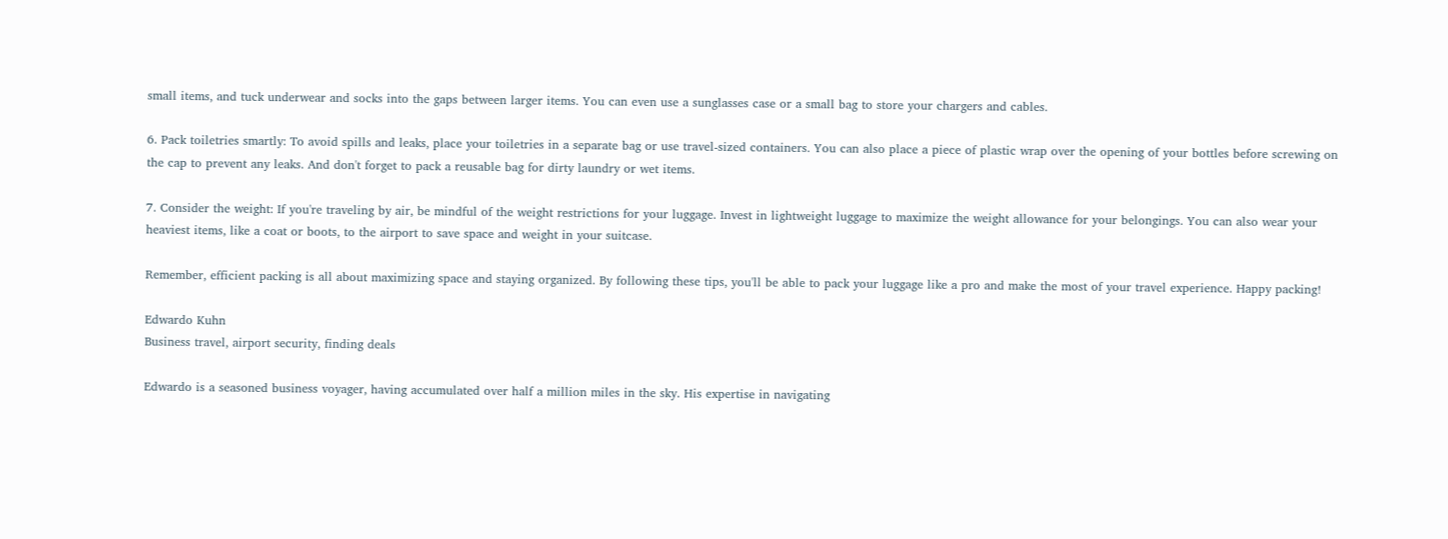small items, and tuck underwear and socks into the gaps between larger items. You can even use a sunglasses case or a small bag to store your chargers and cables.

6. Pack toiletries smartly: To avoid spills and leaks, place your toiletries in a separate bag or use travel-sized containers. You can also place a piece of plastic wrap over the opening of your bottles before screwing on the cap to prevent any leaks. And don't forget to pack a reusable bag for dirty laundry or wet items.

7. Consider the weight: If you're traveling by air, be mindful of the weight restrictions for your luggage. Invest in lightweight luggage to maximize the weight allowance for your belongings. You can also wear your heaviest items, like a coat or boots, to the airport to save space and weight in your suitcase.

Remember, efficient packing is all about maximizing space and staying organized. By following these tips, you'll be able to pack your luggage like a pro and make the most of your travel experience. Happy packing!

Edwardo Kuhn
Business travel, airport security, finding deals

Edwardo is a seasoned business voyager, having accumulated over half a million miles in the sky. His expertise in navigating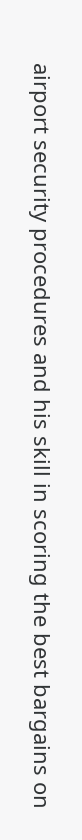airport security procedures and his skill in scoring the best bargains on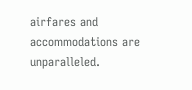airfares and accommodations are unparalleled.